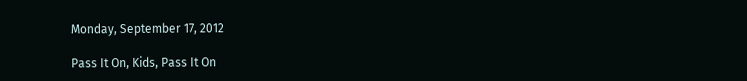Monday, September 17, 2012

Pass It On, Kids, Pass It On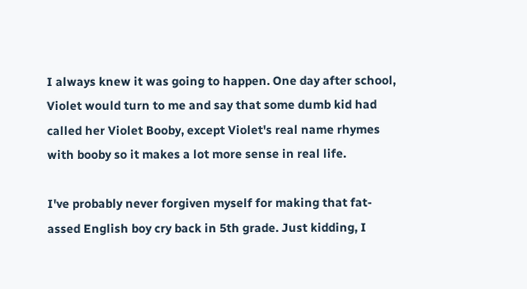I always knew it was going to happen. One day after school, Violet would turn to me and say that some dumb kid had called her Violet Booby, except Violet's real name rhymes with booby so it makes a lot more sense in real life.

I've probably never forgiven myself for making that fat-assed English boy cry back in 5th grade. Just kidding, I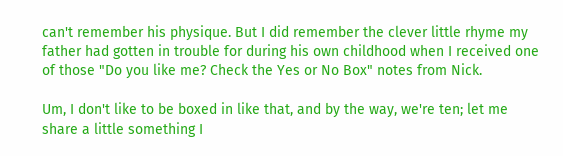can't remember his physique. But I did remember the clever little rhyme my father had gotten in trouble for during his own childhood when I received one of those "Do you like me? Check the Yes or No Box" notes from Nick.

Um, I don't like to be boxed in like that, and by the way, we're ten; let me share a little something I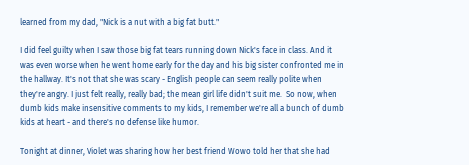learned from my dad, "Nick is a nut with a big fat butt."

I did feel guilty when I saw those big fat tears running down Nick's face in class. And it was even worse when he went home early for the day and his big sister confronted me in the hallway. It's not that she was scary - English people can seem really polite when they're angry. I just felt really, really bad; the mean girl life didn't suit me.  So now, when dumb kids make insensitive comments to my kids, I remember we're all a bunch of dumb kids at heart - and there's no defense like humor.

Tonight at dinner, Violet was sharing how her best friend Wowo told her that she had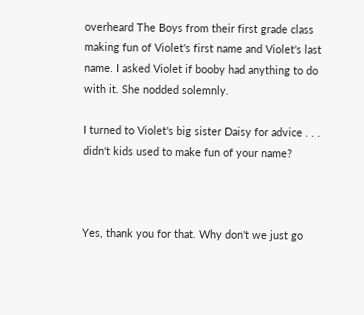overheard The Boys from their first grade class making fun of Violet's first name and Violet's last name. I asked Violet if booby had anything to do with it. She nodded solemnly.

I turned to Violet's big sister Daisy for advice . . . didn't kids used to make fun of your name?



Yes, thank you for that. Why don't we just go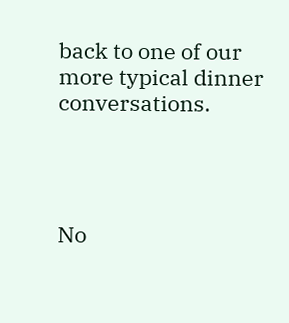back to one of our more typical dinner conversations.




No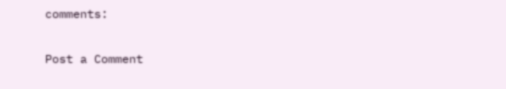comments:

Post a Comment